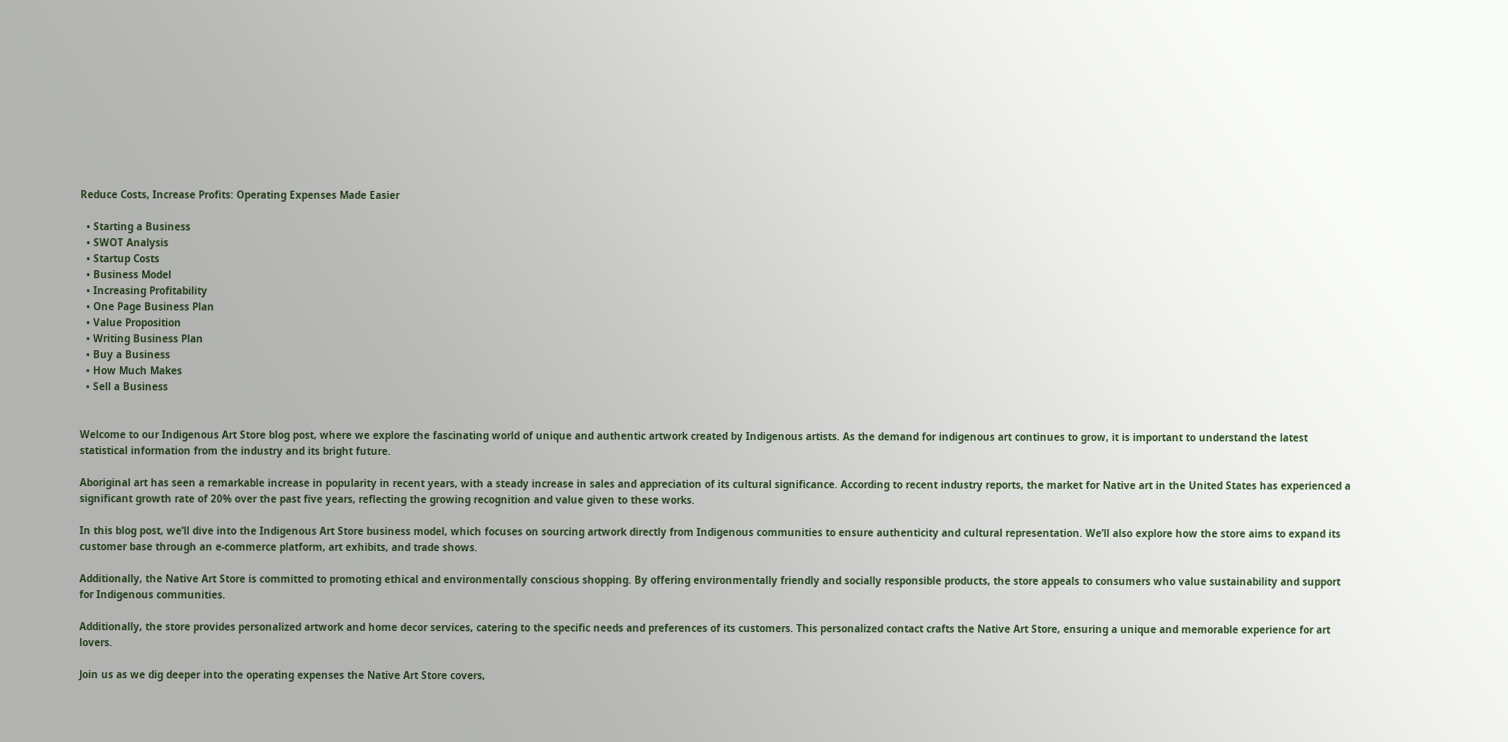Reduce Costs, Increase Profits: Operating Expenses Made Easier

  • Starting a Business
  • SWOT Analysis
  • Startup Costs
  • Business Model
  • Increasing Profitability
  • One Page Business Plan
  • Value Proposition
  • Writing Business Plan
  • Buy a Business
  • How Much Makes
  • Sell a Business


Welcome to our Indigenous Art Store blog post, where we explore the fascinating world of unique and authentic artwork created by Indigenous artists. As the demand for indigenous art continues to grow, it is important to understand the latest statistical information from the industry and its bright future.

Aboriginal art has seen a remarkable increase in popularity in recent years, with a steady increase in sales and appreciation of its cultural significance. According to recent industry reports, the market for Native art in the United States has experienced a significant growth rate of 20% over the past five years, reflecting the growing recognition and value given to these works.

In this blog post, we’ll dive into the Indigenous Art Store business model, which focuses on sourcing artwork directly from Indigenous communities to ensure authenticity and cultural representation. We’ll also explore how the store aims to expand its customer base through an e-commerce platform, art exhibits, and trade shows.

Additionally, the Native Art Store is committed to promoting ethical and environmentally conscious shopping. By offering environmentally friendly and socially responsible products, the store appeals to consumers who value sustainability and support for Indigenous communities.

Additionally, the store provides personalized artwork and home decor services, catering to the specific needs and preferences of its customers. This personalized contact crafts the Native Art Store, ensuring a unique and memorable experience for art lovers.

Join us as we dig deeper into the operating expenses the Native Art Store covers,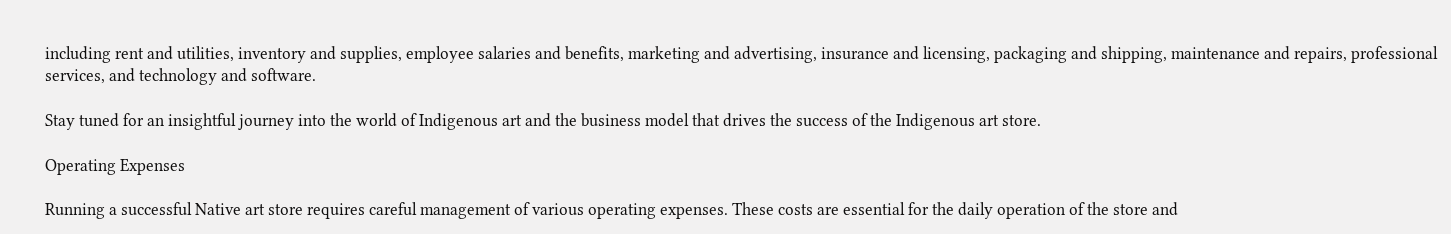including rent and utilities, inventory and supplies, employee salaries and benefits, marketing and advertising, insurance and licensing, packaging and shipping, maintenance and repairs, professional services, and technology and software.

Stay tuned for an insightful journey into the world of Indigenous art and the business model that drives the success of the Indigenous art store.

Operating Expenses

Running a successful Native art store requires careful management of various operating expenses. These costs are essential for the daily operation of the store and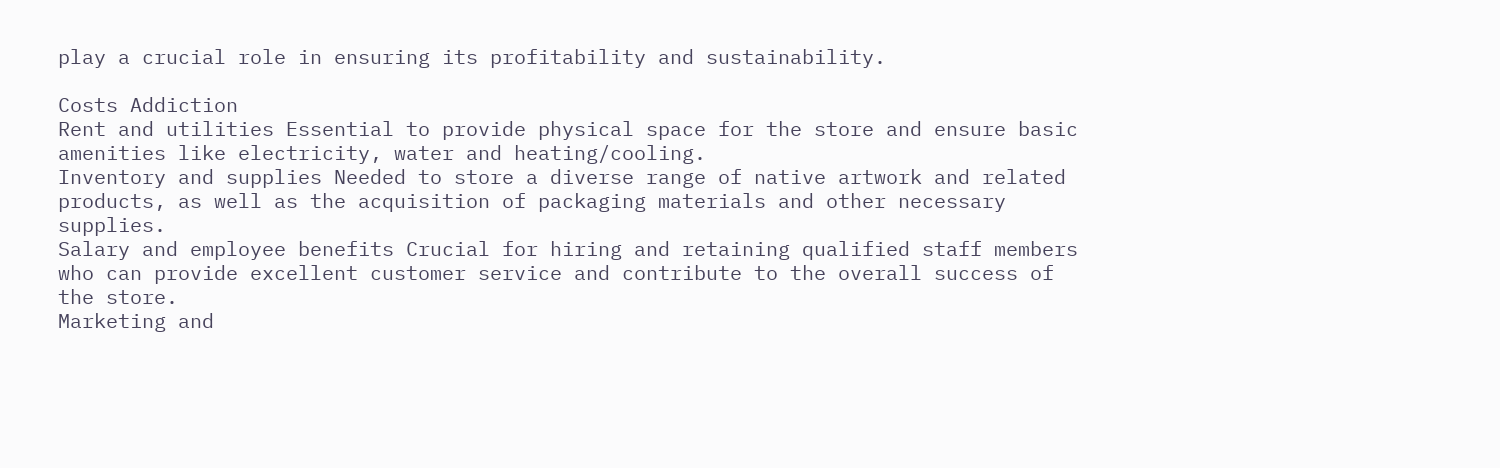play a crucial role in ensuring its profitability and sustainability.

Costs Addiction
Rent and utilities Essential to provide physical space for the store and ensure basic amenities like electricity, water and heating/cooling.
Inventory and supplies Needed to store a diverse range of native artwork and related products, as well as the acquisition of packaging materials and other necessary supplies.
Salary and employee benefits Crucial for hiring and retaining qualified staff members who can provide excellent customer service and contribute to the overall success of the store.
Marketing and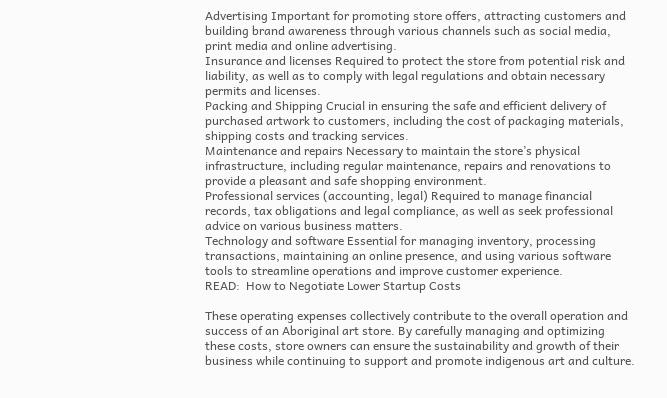Advertising Important for promoting store offers, attracting customers and building brand awareness through various channels such as social media, print media and online advertising.
Insurance and licenses Required to protect the store from potential risk and liability, as well as to comply with legal regulations and obtain necessary permits and licenses.
Packing and Shipping Crucial in ensuring the safe and efficient delivery of purchased artwork to customers, including the cost of packaging materials, shipping costs and tracking services.
Maintenance and repairs Necessary to maintain the store’s physical infrastructure, including regular maintenance, repairs and renovations to provide a pleasant and safe shopping environment.
Professional services (accounting, legal) Required to manage financial records, tax obligations and legal compliance, as well as seek professional advice on various business matters.
Technology and software Essential for managing inventory, processing transactions, maintaining an online presence, and using various software tools to streamline operations and improve customer experience.
READ:  How to Negotiate Lower Startup Costs

These operating expenses collectively contribute to the overall operation and success of an Aboriginal art store. By carefully managing and optimizing these costs, store owners can ensure the sustainability and growth of their business while continuing to support and promote indigenous art and culture.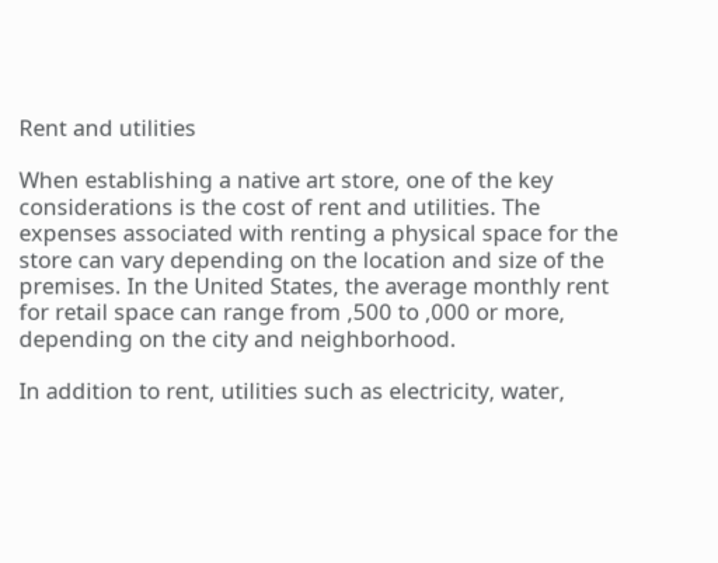Rent and utilities

When establishing a native art store, one of the key considerations is the cost of rent and utilities. The expenses associated with renting a physical space for the store can vary depending on the location and size of the premises. In the United States, the average monthly rent for retail space can range from ,500 to ,000 or more, depending on the city and neighborhood.

In addition to rent, utilities such as electricity, water,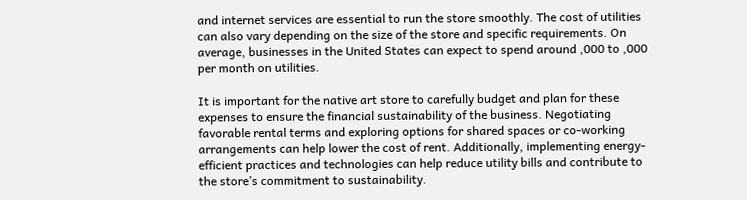and internet services are essential to run the store smoothly. The cost of utilities can also vary depending on the size of the store and specific requirements. On average, businesses in the United States can expect to spend around ,000 to ,000 per month on utilities.

It is important for the native art store to carefully budget and plan for these expenses to ensure the financial sustainability of the business. Negotiating favorable rental terms and exploring options for shared spaces or co-working arrangements can help lower the cost of rent. Additionally, implementing energy-efficient practices and technologies can help reduce utility bills and contribute to the store’s commitment to sustainability.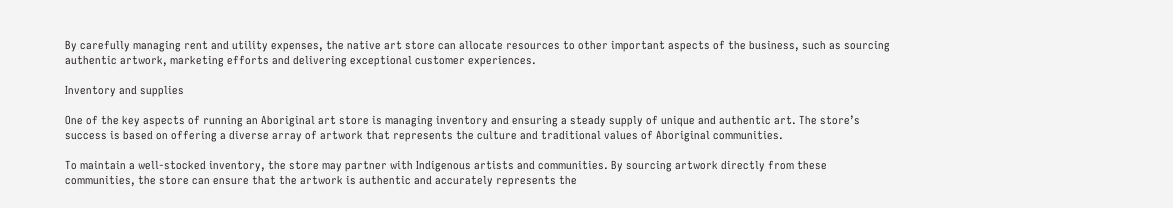By carefully managing rent and utility expenses, the native art store can allocate resources to other important aspects of the business, such as sourcing authentic artwork, marketing efforts and delivering exceptional customer experiences.

Inventory and supplies

One of the key aspects of running an Aboriginal art store is managing inventory and ensuring a steady supply of unique and authentic art. The store’s success is based on offering a diverse array of artwork that represents the culture and traditional values of Aboriginal communities.

To maintain a well-stocked inventory, the store may partner with Indigenous artists and communities. By sourcing artwork directly from these communities, the store can ensure that the artwork is authentic and accurately represents the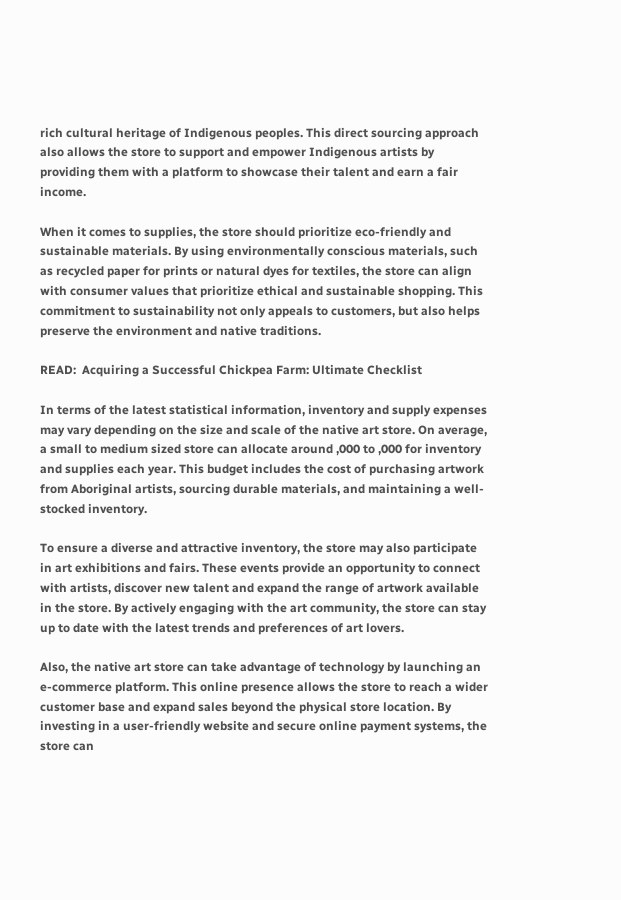rich cultural heritage of Indigenous peoples. This direct sourcing approach also allows the store to support and empower Indigenous artists by providing them with a platform to showcase their talent and earn a fair income.

When it comes to supplies, the store should prioritize eco-friendly and sustainable materials. By using environmentally conscious materials, such as recycled paper for prints or natural dyes for textiles, the store can align with consumer values that prioritize ethical and sustainable shopping. This commitment to sustainability not only appeals to customers, but also helps preserve the environment and native traditions.

READ:  Acquiring a Successful Chickpea Farm: Ultimate Checklist

In terms of the latest statistical information, inventory and supply expenses may vary depending on the size and scale of the native art store. On average, a small to medium sized store can allocate around ,000 to ,000 for inventory and supplies each year. This budget includes the cost of purchasing artwork from Aboriginal artists, sourcing durable materials, and maintaining a well-stocked inventory.

To ensure a diverse and attractive inventory, the store may also participate in art exhibitions and fairs. These events provide an opportunity to connect with artists, discover new talent and expand the range of artwork available in the store. By actively engaging with the art community, the store can stay up to date with the latest trends and preferences of art lovers.

Also, the native art store can take advantage of technology by launching an e-commerce platform. This online presence allows the store to reach a wider customer base and expand sales beyond the physical store location. By investing in a user-friendly website and secure online payment systems, the store can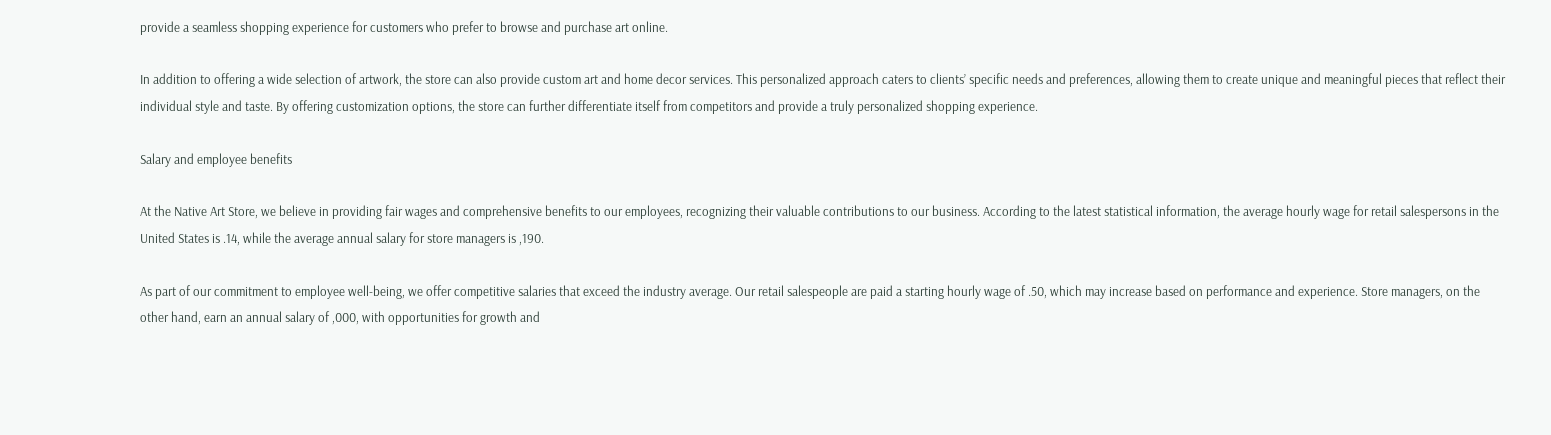provide a seamless shopping experience for customers who prefer to browse and purchase art online.

In addition to offering a wide selection of artwork, the store can also provide custom art and home decor services. This personalized approach caters to clients’ specific needs and preferences, allowing them to create unique and meaningful pieces that reflect their individual style and taste. By offering customization options, the store can further differentiate itself from competitors and provide a truly personalized shopping experience.

Salary and employee benefits

At the Native Art Store, we believe in providing fair wages and comprehensive benefits to our employees, recognizing their valuable contributions to our business. According to the latest statistical information, the average hourly wage for retail salespersons in the United States is .14, while the average annual salary for store managers is ,190.

As part of our commitment to employee well-being, we offer competitive salaries that exceed the industry average. Our retail salespeople are paid a starting hourly wage of .50, which may increase based on performance and experience. Store managers, on the other hand, earn an annual salary of ,000, with opportunities for growth and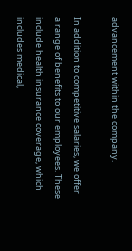advancement within the company.

In addition to competitive salaries, we offer a range of benefits to our employees. These include health insurance coverage, which includes medical,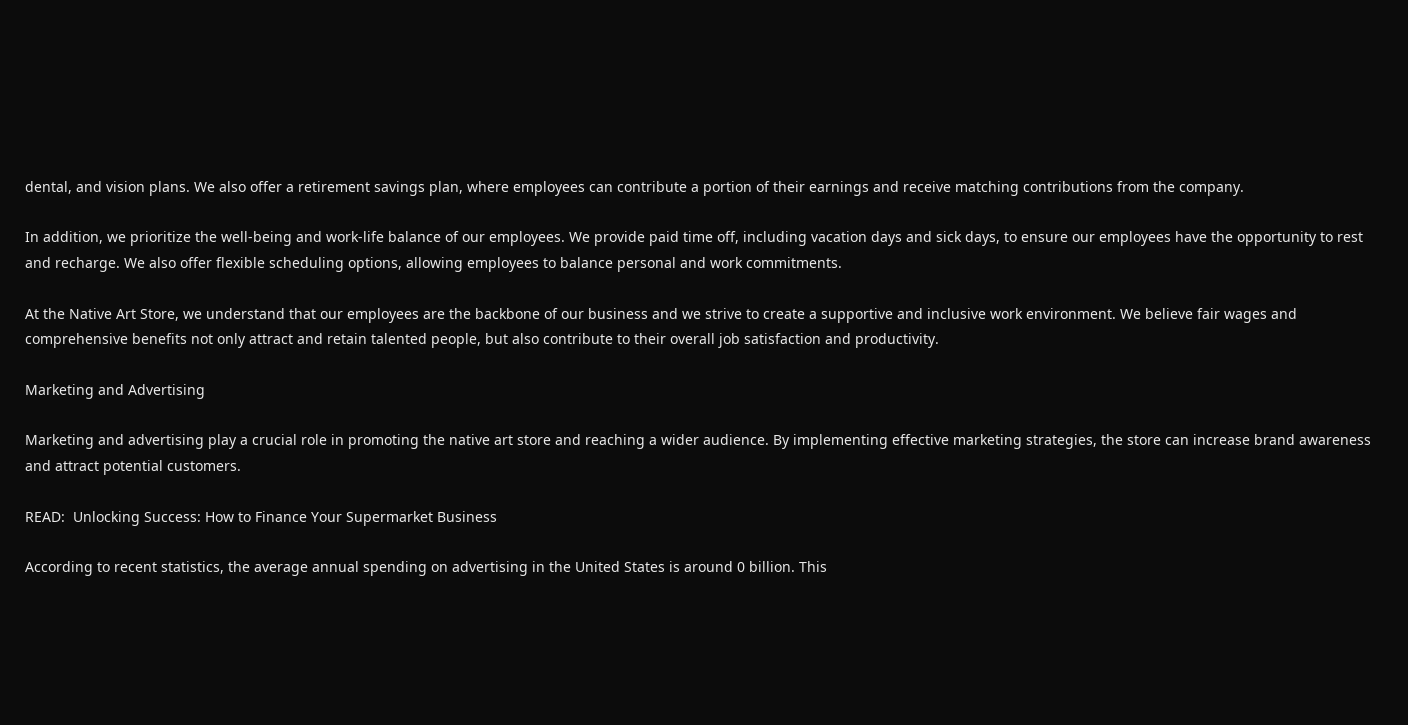dental, and vision plans. We also offer a retirement savings plan, where employees can contribute a portion of their earnings and receive matching contributions from the company.

In addition, we prioritize the well-being and work-life balance of our employees. We provide paid time off, including vacation days and sick days, to ensure our employees have the opportunity to rest and recharge. We also offer flexible scheduling options, allowing employees to balance personal and work commitments.

At the Native Art Store, we understand that our employees are the backbone of our business and we strive to create a supportive and inclusive work environment. We believe fair wages and comprehensive benefits not only attract and retain talented people, but also contribute to their overall job satisfaction and productivity.

Marketing and Advertising

Marketing and advertising play a crucial role in promoting the native art store and reaching a wider audience. By implementing effective marketing strategies, the store can increase brand awareness and attract potential customers.

READ:  Unlocking Success: How to Finance Your Supermarket Business

According to recent statistics, the average annual spending on advertising in the United States is around 0 billion. This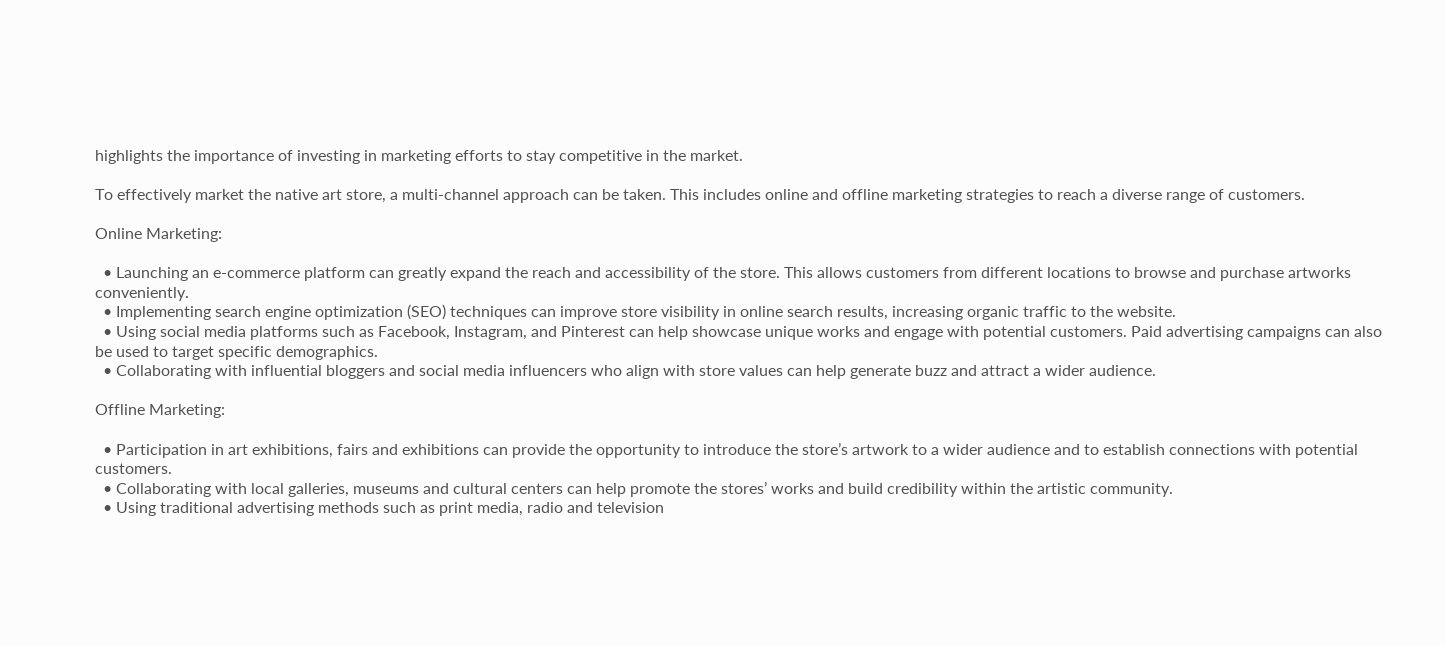highlights the importance of investing in marketing efforts to stay competitive in the market.

To effectively market the native art store, a multi-channel approach can be taken. This includes online and offline marketing strategies to reach a diverse range of customers.

Online Marketing:

  • Launching an e-commerce platform can greatly expand the reach and accessibility of the store. This allows customers from different locations to browse and purchase artworks conveniently.
  • Implementing search engine optimization (SEO) techniques can improve store visibility in online search results, increasing organic traffic to the website.
  • Using social media platforms such as Facebook, Instagram, and Pinterest can help showcase unique works and engage with potential customers. Paid advertising campaigns can also be used to target specific demographics.
  • Collaborating with influential bloggers and social media influencers who align with store values can help generate buzz and attract a wider audience.

Offline Marketing:

  • Participation in art exhibitions, fairs and exhibitions can provide the opportunity to introduce the store’s artwork to a wider audience and to establish connections with potential customers.
  • Collaborating with local galleries, museums and cultural centers can help promote the stores’ works and build credibility within the artistic community.
  • Using traditional advertising methods such as print media, radio and television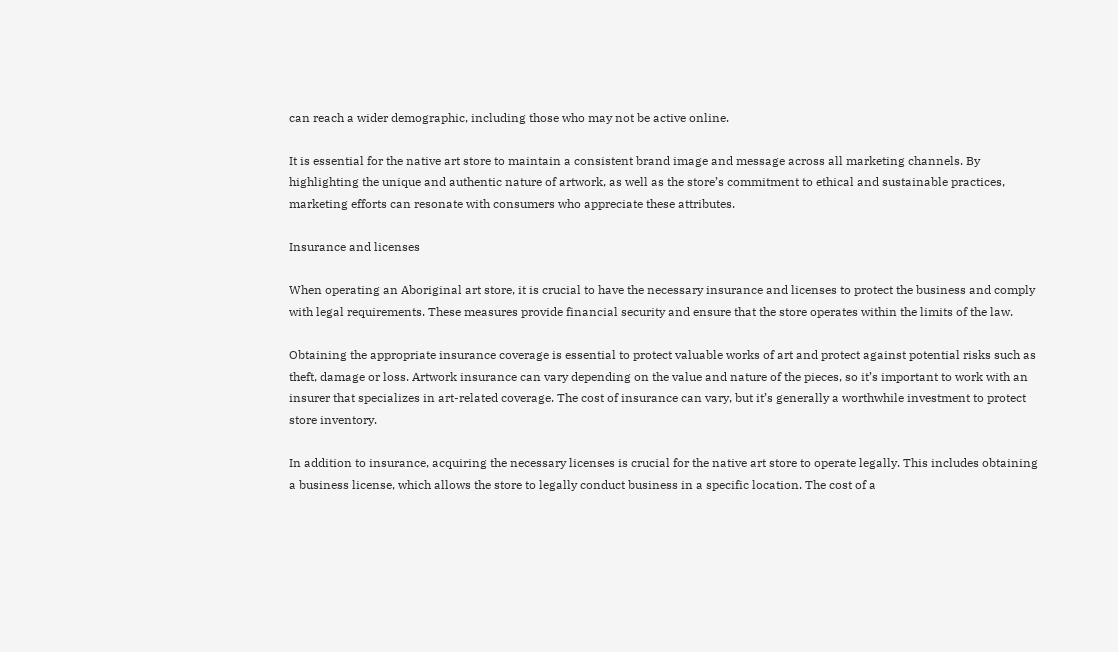can reach a wider demographic, including those who may not be active online.

It is essential for the native art store to maintain a consistent brand image and message across all marketing channels. By highlighting the unique and authentic nature of artwork, as well as the store’s commitment to ethical and sustainable practices, marketing efforts can resonate with consumers who appreciate these attributes.

Insurance and licenses

When operating an Aboriginal art store, it is crucial to have the necessary insurance and licenses to protect the business and comply with legal requirements. These measures provide financial security and ensure that the store operates within the limits of the law.

Obtaining the appropriate insurance coverage is essential to protect valuable works of art and protect against potential risks such as theft, damage or loss. Artwork insurance can vary depending on the value and nature of the pieces, so it’s important to work with an insurer that specializes in art-related coverage. The cost of insurance can vary, but it’s generally a worthwhile investment to protect store inventory.

In addition to insurance, acquiring the necessary licenses is crucial for the native art store to operate legally. This includes obtaining a business license, which allows the store to legally conduct business in a specific location. The cost of a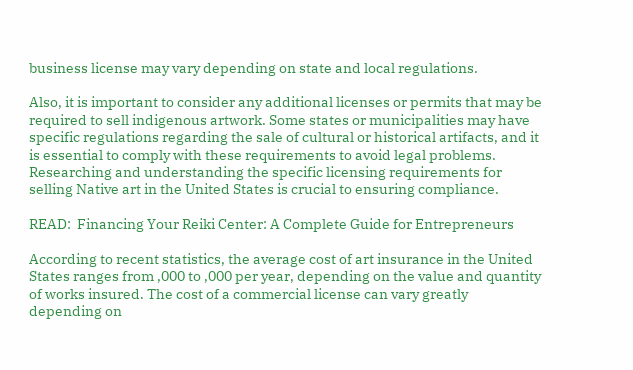business license may vary depending on state and local regulations.

Also, it is important to consider any additional licenses or permits that may be required to sell indigenous artwork. Some states or municipalities may have specific regulations regarding the sale of cultural or historical artifacts, and it is essential to comply with these requirements to avoid legal problems. Researching and understanding the specific licensing requirements for selling Native art in the United States is crucial to ensuring compliance.

READ:  Financing Your Reiki Center: A Complete Guide for Entrepreneurs

According to recent statistics, the average cost of art insurance in the United States ranges from ,000 to ,000 per year, depending on the value and quantity of works insured. The cost of a commercial license can vary greatly depending on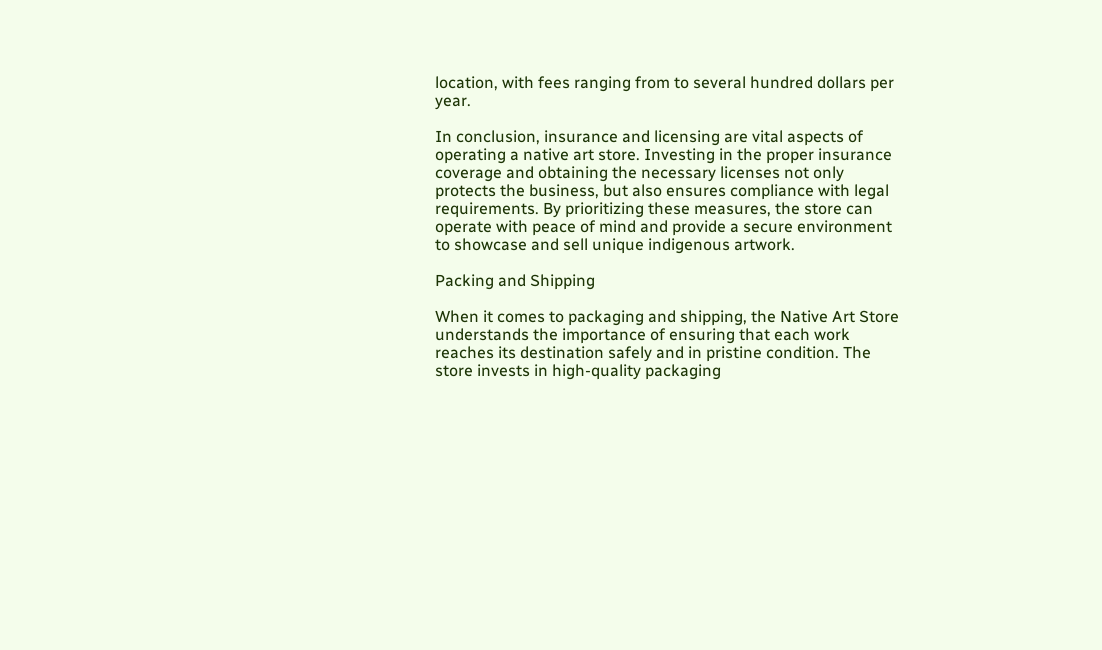location, with fees ranging from to several hundred dollars per year.

In conclusion, insurance and licensing are vital aspects of operating a native art store. Investing in the proper insurance coverage and obtaining the necessary licenses not only protects the business, but also ensures compliance with legal requirements. By prioritizing these measures, the store can operate with peace of mind and provide a secure environment to showcase and sell unique indigenous artwork.

Packing and Shipping

When it comes to packaging and shipping, the Native Art Store understands the importance of ensuring that each work reaches its destination safely and in pristine condition. The store invests in high-quality packaging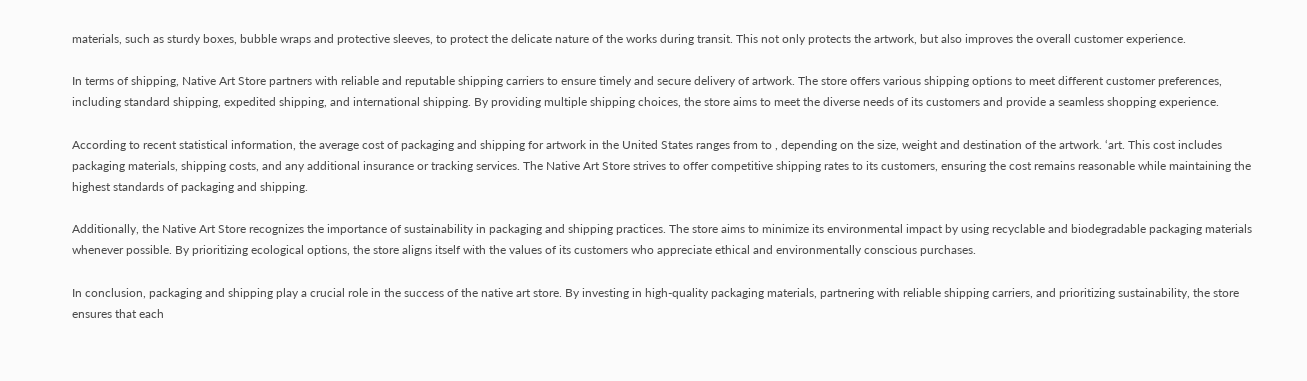materials, such as sturdy boxes, bubble wraps and protective sleeves, to protect the delicate nature of the works during transit. This not only protects the artwork, but also improves the overall customer experience.

In terms of shipping, Native Art Store partners with reliable and reputable shipping carriers to ensure timely and secure delivery of artwork. The store offers various shipping options to meet different customer preferences, including standard shipping, expedited shipping, and international shipping. By providing multiple shipping choices, the store aims to meet the diverse needs of its customers and provide a seamless shopping experience.

According to recent statistical information, the average cost of packaging and shipping for artwork in the United States ranges from to , depending on the size, weight and destination of the artwork. ‘art. This cost includes packaging materials, shipping costs, and any additional insurance or tracking services. The Native Art Store strives to offer competitive shipping rates to its customers, ensuring the cost remains reasonable while maintaining the highest standards of packaging and shipping.

Additionally, the Native Art Store recognizes the importance of sustainability in packaging and shipping practices. The store aims to minimize its environmental impact by using recyclable and biodegradable packaging materials whenever possible. By prioritizing ecological options, the store aligns itself with the values of its customers who appreciate ethical and environmentally conscious purchases.

In conclusion, packaging and shipping play a crucial role in the success of the native art store. By investing in high-quality packaging materials, partnering with reliable shipping carriers, and prioritizing sustainability, the store ensures that each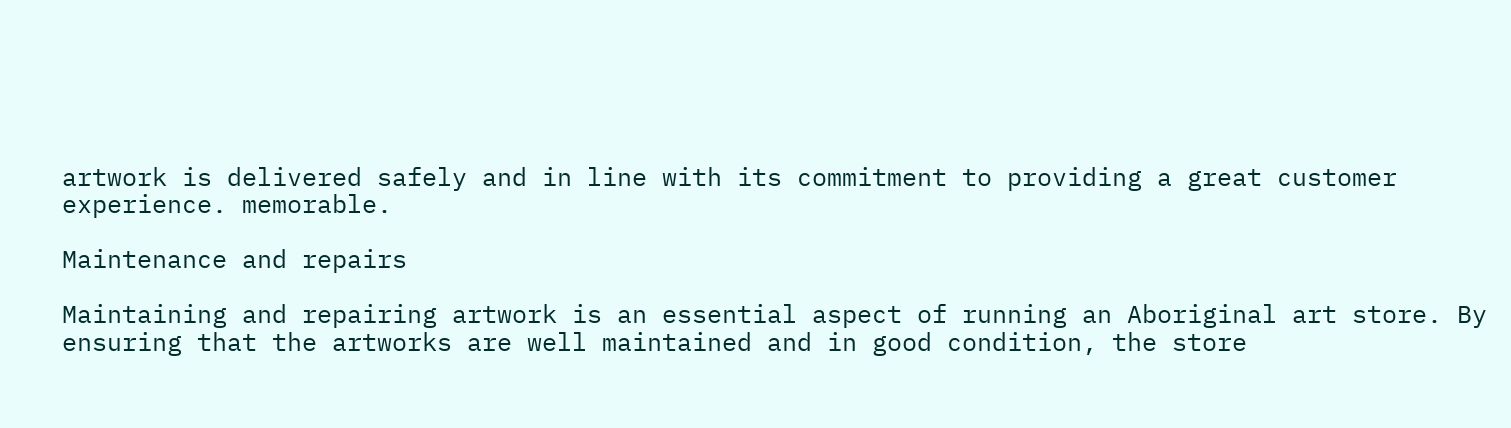artwork is delivered safely and in line with its commitment to providing a great customer experience. memorable.

Maintenance and repairs

Maintaining and repairing artwork is an essential aspect of running an Aboriginal art store. By ensuring that the artworks are well maintained and in good condition, the store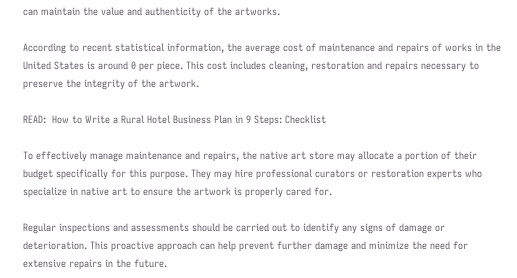can maintain the value and authenticity of the artworks.

According to recent statistical information, the average cost of maintenance and repairs of works in the United States is around 0 per piece. This cost includes cleaning, restoration and repairs necessary to preserve the integrity of the artwork.

READ:  How to Write a Rural Hotel Business Plan in 9 Steps: Checklist

To effectively manage maintenance and repairs, the native art store may allocate a portion of their budget specifically for this purpose. They may hire professional curators or restoration experts who specialize in native art to ensure the artwork is properly cared for.

Regular inspections and assessments should be carried out to identify any signs of damage or deterioration. This proactive approach can help prevent further damage and minimize the need for extensive repairs in the future.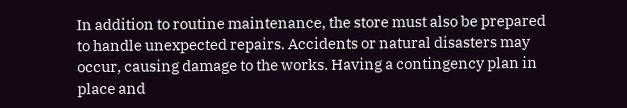In addition to routine maintenance, the store must also be prepared to handle unexpected repairs. Accidents or natural disasters may occur, causing damage to the works. Having a contingency plan in place and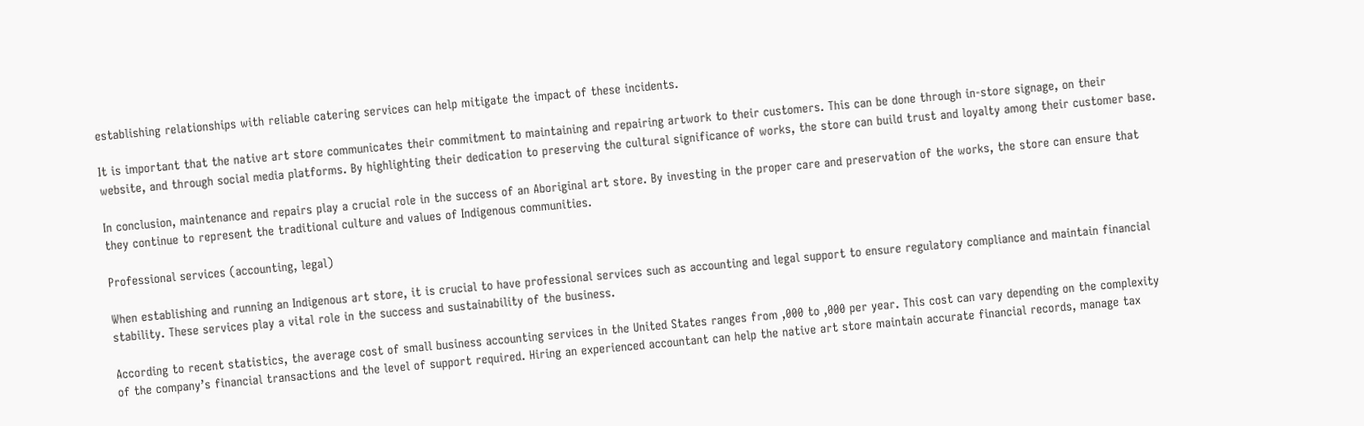establishing relationships with reliable catering services can help mitigate the impact of these incidents.

It is important that the native art store communicates their commitment to maintaining and repairing artwork to their customers. This can be done through in-store signage, on their website, and through social media platforms. By highlighting their dedication to preserving the cultural significance of works, the store can build trust and loyalty among their customer base.

In conclusion, maintenance and repairs play a crucial role in the success of an Aboriginal art store. By investing in the proper care and preservation of the works, the store can ensure that they continue to represent the traditional culture and values of Indigenous communities.

Professional services (accounting, legal)

When establishing and running an Indigenous art store, it is crucial to have professional services such as accounting and legal support to ensure regulatory compliance and maintain financial stability. These services play a vital role in the success and sustainability of the business.

According to recent statistics, the average cost of small business accounting services in the United States ranges from ,000 to ,000 per year. This cost can vary depending on the complexity of the company’s financial transactions and the level of support required. Hiring an experienced accountant can help the native art store maintain accurate financial records, manage tax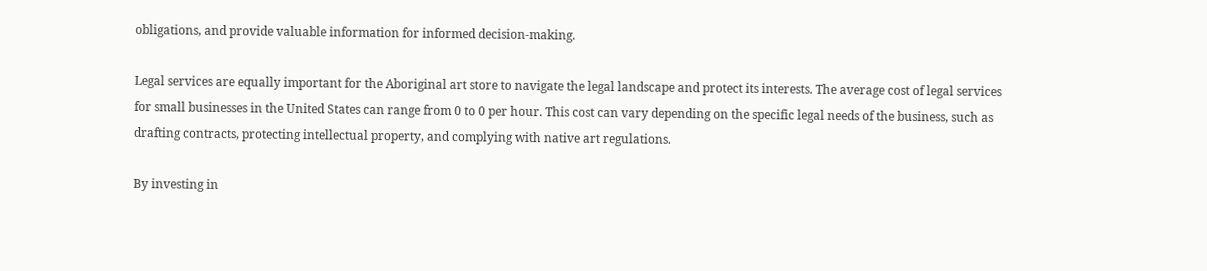obligations, and provide valuable information for informed decision-making.

Legal services are equally important for the Aboriginal art store to navigate the legal landscape and protect its interests. The average cost of legal services for small businesses in the United States can range from 0 to 0 per hour. This cost can vary depending on the specific legal needs of the business, such as drafting contracts, protecting intellectual property, and complying with native art regulations.

By investing in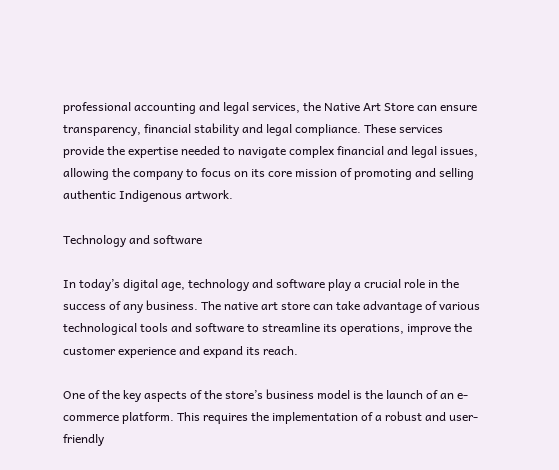professional accounting and legal services, the Native Art Store can ensure transparency, financial stability and legal compliance. These services provide the expertise needed to navigate complex financial and legal issues, allowing the company to focus on its core mission of promoting and selling authentic Indigenous artwork.

Technology and software

In today’s digital age, technology and software play a crucial role in the success of any business. The native art store can take advantage of various technological tools and software to streamline its operations, improve the customer experience and expand its reach.

One of the key aspects of the store’s business model is the launch of an e-commerce platform. This requires the implementation of a robust and user-friendly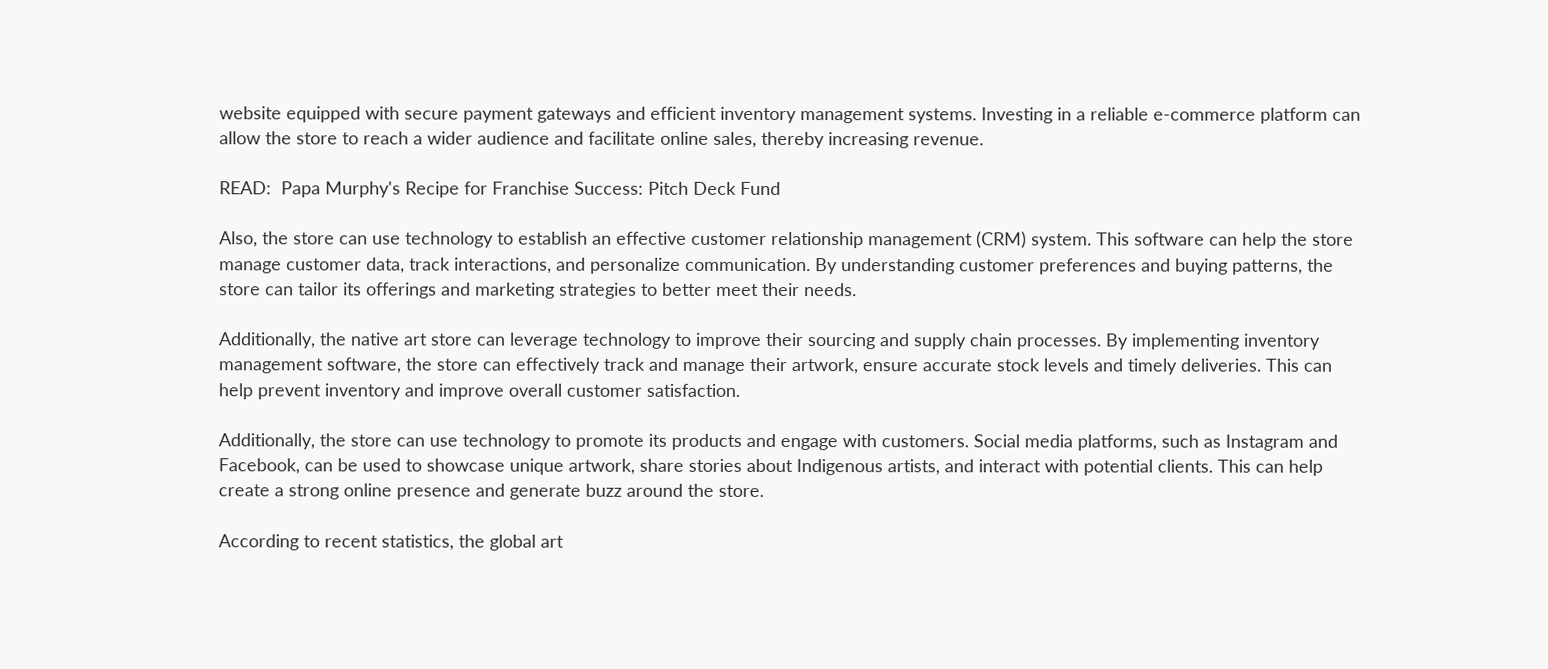website equipped with secure payment gateways and efficient inventory management systems. Investing in a reliable e-commerce platform can allow the store to reach a wider audience and facilitate online sales, thereby increasing revenue.

READ:  Papa Murphy's Recipe for Franchise Success: Pitch Deck Fund

Also, the store can use technology to establish an effective customer relationship management (CRM) system. This software can help the store manage customer data, track interactions, and personalize communication. By understanding customer preferences and buying patterns, the store can tailor its offerings and marketing strategies to better meet their needs.

Additionally, the native art store can leverage technology to improve their sourcing and supply chain processes. By implementing inventory management software, the store can effectively track and manage their artwork, ensure accurate stock levels and timely deliveries. This can help prevent inventory and improve overall customer satisfaction.

Additionally, the store can use technology to promote its products and engage with customers. Social media platforms, such as Instagram and Facebook, can be used to showcase unique artwork, share stories about Indigenous artists, and interact with potential clients. This can help create a strong online presence and generate buzz around the store.

According to recent statistics, the global art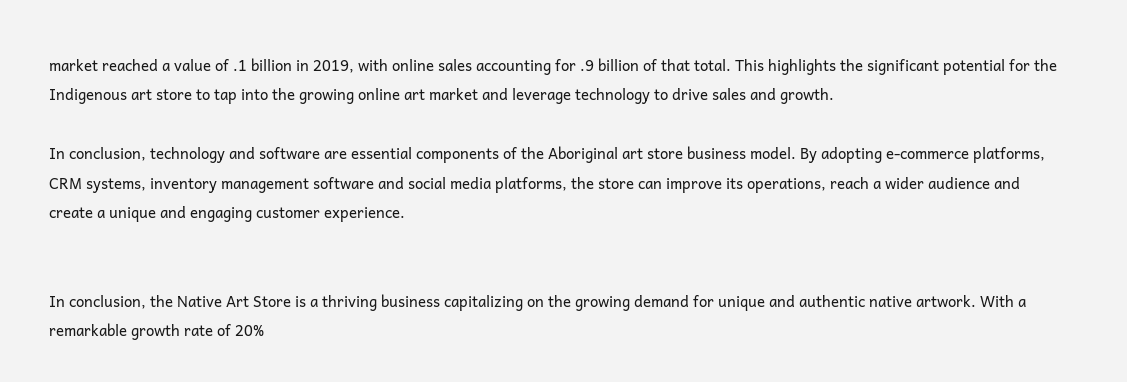market reached a value of .1 billion in 2019, with online sales accounting for .9 billion of that total. This highlights the significant potential for the Indigenous art store to tap into the growing online art market and leverage technology to drive sales and growth.

In conclusion, technology and software are essential components of the Aboriginal art store business model. By adopting e-commerce platforms, CRM systems, inventory management software and social media platforms, the store can improve its operations, reach a wider audience and create a unique and engaging customer experience.


In conclusion, the Native Art Store is a thriving business capitalizing on the growing demand for unique and authentic native artwork. With a remarkable growth rate of 20%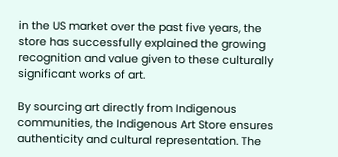in the US market over the past five years, the store has successfully explained the growing recognition and value given to these culturally significant works of art.

By sourcing art directly from Indigenous communities, the Indigenous Art Store ensures authenticity and cultural representation. The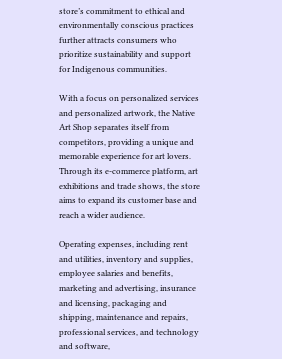store’s commitment to ethical and environmentally conscious practices further attracts consumers who prioritize sustainability and support for Indigenous communities.

With a focus on personalized services and personalized artwork, the Native Art Shop separates itself from competitors, providing a unique and memorable experience for art lovers. Through its e-commerce platform, art exhibitions and trade shows, the store aims to expand its customer base and reach a wider audience.

Operating expenses, including rent and utilities, inventory and supplies, employee salaries and benefits, marketing and advertising, insurance and licensing, packaging and shipping, maintenance and repairs, professional services, and technology and software,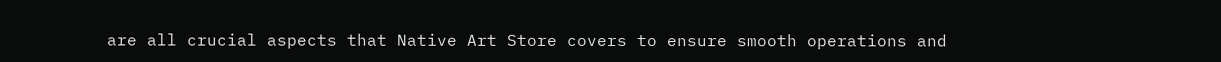are all crucial aspects that Native Art Store covers to ensure smooth operations and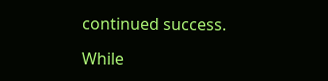continued success.

While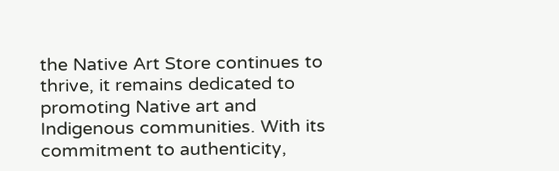the Native Art Store continues to thrive, it remains dedicated to promoting Native art and Indigenous communities. With its commitment to authenticity,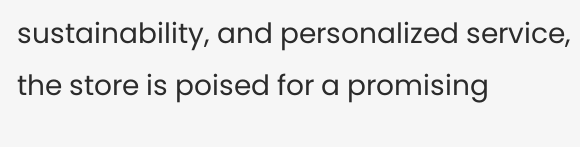sustainability, and personalized service, the store is poised for a promising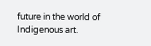future in the world of Indigenous art.